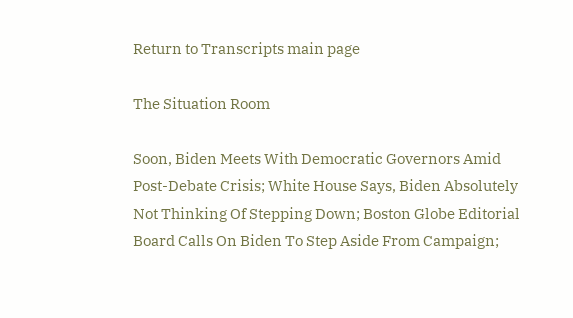Return to Transcripts main page

The Situation Room

Soon, Biden Meets With Democratic Governors Amid Post-Debate Crisis; White House Says, Biden Absolutely Not Thinking Of Stepping Down; Boston Globe Editorial Board Calls On Biden To Step Aside From Campaign;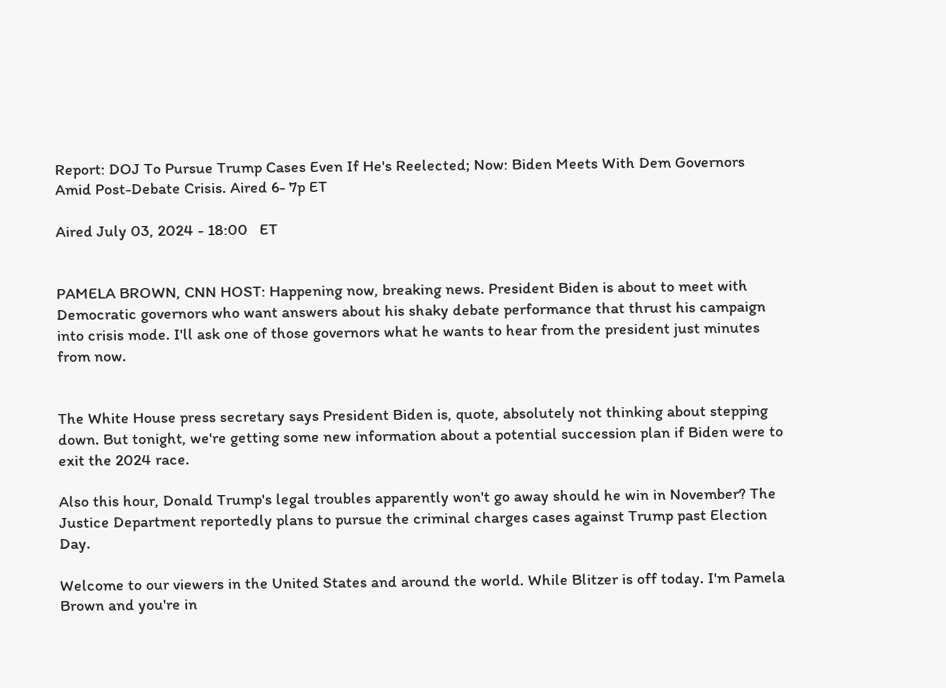Report: DOJ To Pursue Trump Cases Even If He's Reelected; Now: Biden Meets With Dem Governors Amid Post-Debate Crisis. Aired 6- 7p ET

Aired July 03, 2024 - 18:00   ET


PAMELA BROWN, CNN HOST: Happening now, breaking news. President Biden is about to meet with Democratic governors who want answers about his shaky debate performance that thrust his campaign into crisis mode. I'll ask one of those governors what he wants to hear from the president just minutes from now.


The White House press secretary says President Biden is, quote, absolutely not thinking about stepping down. But tonight, we're getting some new information about a potential succession plan if Biden were to exit the 2024 race.

Also this hour, Donald Trump's legal troubles apparently won't go away should he win in November? The Justice Department reportedly plans to pursue the criminal charges cases against Trump past Election Day.

Welcome to our viewers in the United States and around the world. While Blitzer is off today. I'm Pamela Brown and you're in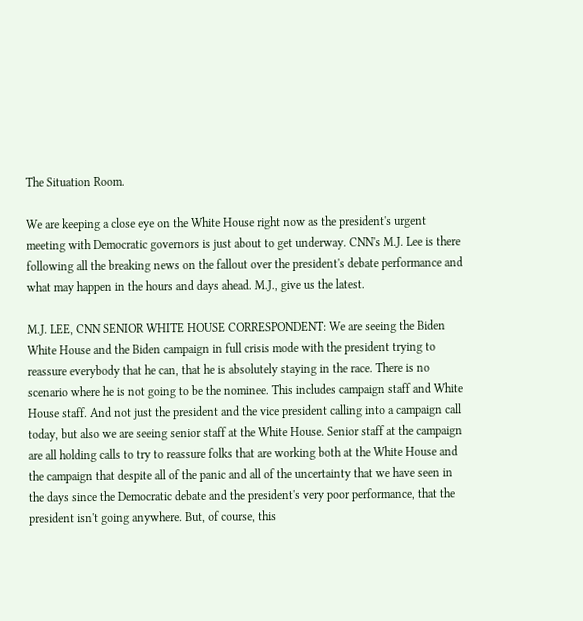The Situation Room.

We are keeping a close eye on the White House right now as the president's urgent meeting with Democratic governors is just about to get underway. CNN's M.J. Lee is there following all the breaking news on the fallout over the president's debate performance and what may happen in the hours and days ahead. M.J., give us the latest.

M.J. LEE, CNN SENIOR WHITE HOUSE CORRESPONDENT: We are seeing the Biden White House and the Biden campaign in full crisis mode with the president trying to reassure everybody that he can, that he is absolutely staying in the race. There is no scenario where he is not going to be the nominee. This includes campaign staff and White House staff. And not just the president and the vice president calling into a campaign call today, but also we are seeing senior staff at the White House. Senior staff at the campaign are all holding calls to try to reassure folks that are working both at the White House and the campaign that despite all of the panic and all of the uncertainty that we have seen in the days since the Democratic debate and the president's very poor performance, that the president isn't going anywhere. But, of course, this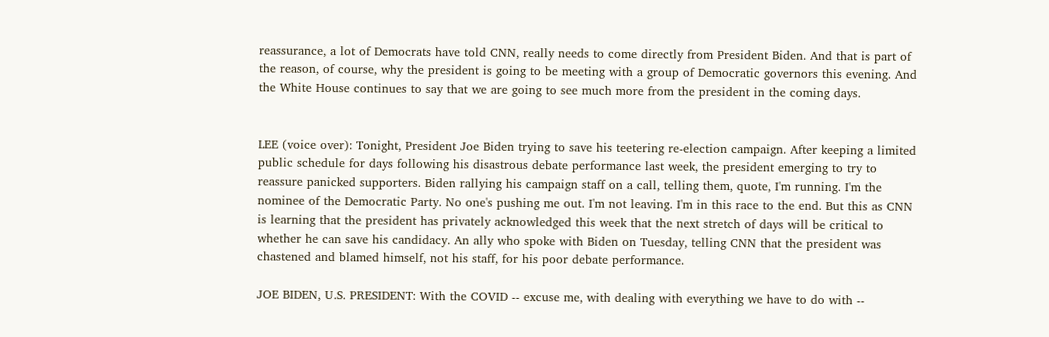reassurance, a lot of Democrats have told CNN, really needs to come directly from President Biden. And that is part of the reason, of course, why the president is going to be meeting with a group of Democratic governors this evening. And the White House continues to say that we are going to see much more from the president in the coming days.


LEE (voice over): Tonight, President Joe Biden trying to save his teetering re-election campaign. After keeping a limited public schedule for days following his disastrous debate performance last week, the president emerging to try to reassure panicked supporters. Biden rallying his campaign staff on a call, telling them, quote, I'm running. I'm the nominee of the Democratic Party. No one's pushing me out. I'm not leaving. I'm in this race to the end. But this as CNN is learning that the president has privately acknowledged this week that the next stretch of days will be critical to whether he can save his candidacy. An ally who spoke with Biden on Tuesday, telling CNN that the president was chastened and blamed himself, not his staff, for his poor debate performance.

JOE BIDEN, U.S. PRESIDENT: With the COVID -- excuse me, with dealing with everything we have to do with --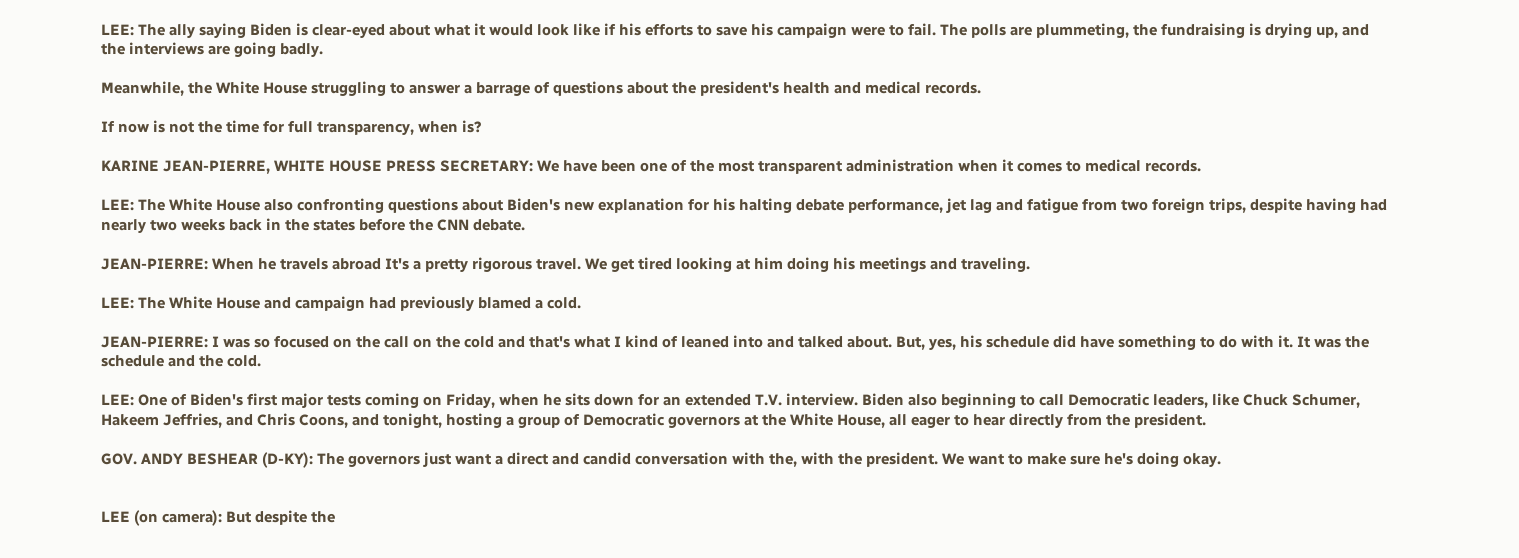LEE: The ally saying Biden is clear-eyed about what it would look like if his efforts to save his campaign were to fail. The polls are plummeting, the fundraising is drying up, and the interviews are going badly.

Meanwhile, the White House struggling to answer a barrage of questions about the president's health and medical records.

If now is not the time for full transparency, when is?

KARINE JEAN-PIERRE, WHITE HOUSE PRESS SECRETARY: We have been one of the most transparent administration when it comes to medical records.

LEE: The White House also confronting questions about Biden's new explanation for his halting debate performance, jet lag and fatigue from two foreign trips, despite having had nearly two weeks back in the states before the CNN debate.

JEAN-PIERRE: When he travels abroad It's a pretty rigorous travel. We get tired looking at him doing his meetings and traveling.

LEE: The White House and campaign had previously blamed a cold.

JEAN-PIERRE: I was so focused on the call on the cold and that's what I kind of leaned into and talked about. But, yes, his schedule did have something to do with it. It was the schedule and the cold.

LEE: One of Biden's first major tests coming on Friday, when he sits down for an extended T.V. interview. Biden also beginning to call Democratic leaders, like Chuck Schumer, Hakeem Jeffries, and Chris Coons, and tonight, hosting a group of Democratic governors at the White House, all eager to hear directly from the president.

GOV. ANDY BESHEAR (D-KY): The governors just want a direct and candid conversation with the, with the president. We want to make sure he's doing okay.


LEE (on camera): But despite the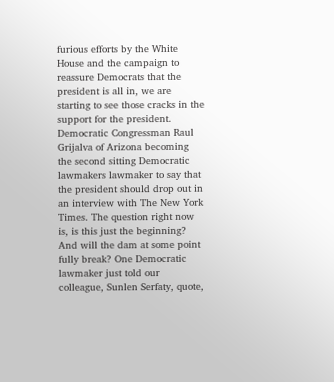furious efforts by the White House and the campaign to reassure Democrats that the president is all in, we are starting to see those cracks in the support for the president. Democratic Congressman Raul Grijalva of Arizona becoming the second sitting Democratic lawmakers lawmaker to say that the president should drop out in an interview with The New York Times. The question right now is, is this just the beginning? And will the dam at some point fully break? One Democratic lawmaker just told our colleague, Sunlen Serfaty, quote,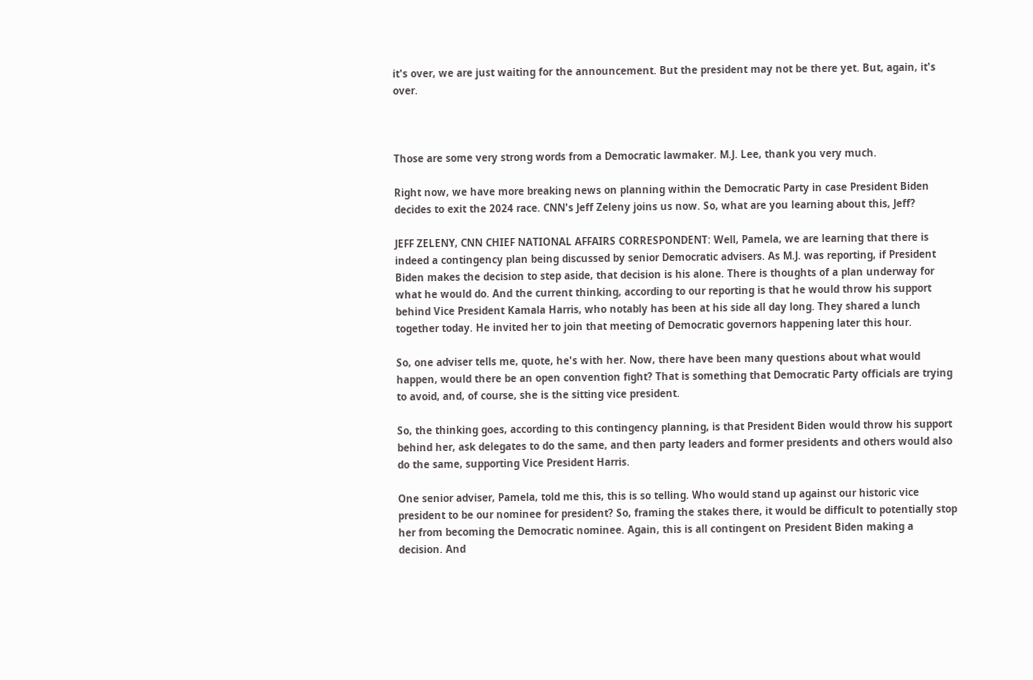it's over, we are just waiting for the announcement. But the president may not be there yet. But, again, it's over.



Those are some very strong words from a Democratic lawmaker. M.J. Lee, thank you very much.

Right now, we have more breaking news on planning within the Democratic Party in case President Biden decides to exit the 2024 race. CNN's Jeff Zeleny joins us now. So, what are you learning about this, Jeff?

JEFF ZELENY, CNN CHIEF NATIONAL AFFAIRS CORRESPONDENT: Well, Pamela, we are learning that there is indeed a contingency plan being discussed by senior Democratic advisers. As M.J. was reporting, if President Biden makes the decision to step aside, that decision is his alone. There is thoughts of a plan underway for what he would do. And the current thinking, according to our reporting is that he would throw his support behind Vice President Kamala Harris, who notably has been at his side all day long. They shared a lunch together today. He invited her to join that meeting of Democratic governors happening later this hour.

So, one adviser tells me, quote, he's with her. Now, there have been many questions about what would happen, would there be an open convention fight? That is something that Democratic Party officials are trying to avoid, and, of course, she is the sitting vice president.

So, the thinking goes, according to this contingency planning, is that President Biden would throw his support behind her, ask delegates to do the same, and then party leaders and former presidents and others would also do the same, supporting Vice President Harris.

One senior adviser, Pamela, told me this, this is so telling. Who would stand up against our historic vice president to be our nominee for president? So, framing the stakes there, it would be difficult to potentially stop her from becoming the Democratic nominee. Again, this is all contingent on President Biden making a decision. And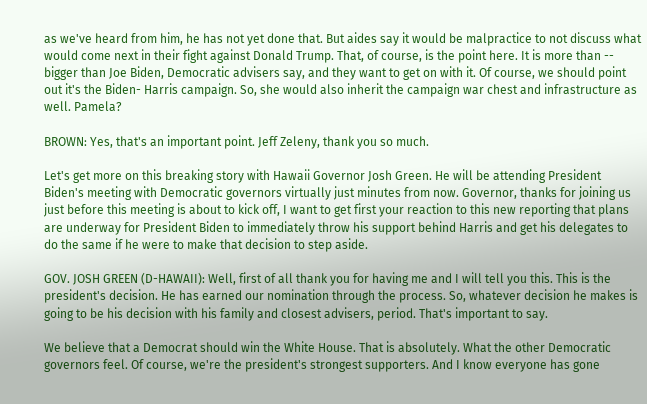as we've heard from him, he has not yet done that. But aides say it would be malpractice to not discuss what would come next in their fight against Donald Trump. That, of course, is the point here. It is more than -- bigger than Joe Biden, Democratic advisers say, and they want to get on with it. Of course, we should point out it's the Biden- Harris campaign. So, she would also inherit the campaign war chest and infrastructure as well. Pamela?

BROWN: Yes, that's an important point. Jeff Zeleny, thank you so much.

Let's get more on this breaking story with Hawaii Governor Josh Green. He will be attending President Biden's meeting with Democratic governors virtually just minutes from now. Governor, thanks for joining us just before this meeting is about to kick off, I want to get first your reaction to this new reporting that plans are underway for President Biden to immediately throw his support behind Harris and get his delegates to do the same if he were to make that decision to step aside.

GOV. JOSH GREEN (D-HAWAII): Well, first of all thank you for having me and I will tell you this. This is the president's decision. He has earned our nomination through the process. So, whatever decision he makes is going to be his decision with his family and closest advisers, period. That's important to say.

We believe that a Democrat should win the White House. That is absolutely. What the other Democratic governors feel. Of course, we're the president's strongest supporters. And I know everyone has gone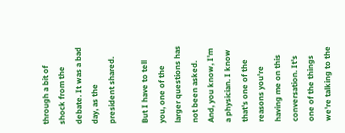through a bit of shock from the debate. It was a bad day, as the president shared.

But I have to tell you, one of the larger questions has not been asked. And, you know, I'm a physician. I know that's one of the reasons you're having me on this conversation. It's one of the things we're talking to the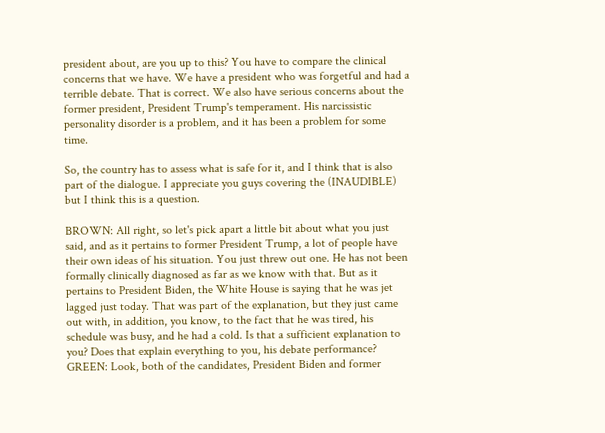president about, are you up to this? You have to compare the clinical concerns that we have. We have a president who was forgetful and had a terrible debate. That is correct. We also have serious concerns about the former president, President Trump's temperament. His narcissistic personality disorder is a problem, and it has been a problem for some time.

So, the country has to assess what is safe for it, and I think that is also part of the dialogue. I appreciate you guys covering the (INAUDIBLE) but I think this is a question.

BROWN: All right, so let's pick apart a little bit about what you just said, and as it pertains to former President Trump, a lot of people have their own ideas of his situation. You just threw out one. He has not been formally clinically diagnosed as far as we know with that. But as it pertains to President Biden, the White House is saying that he was jet lagged just today. That was part of the explanation, but they just came out with, in addition, you know, to the fact that he was tired, his schedule was busy, and he had a cold. Is that a sufficient explanation to you? Does that explain everything to you, his debate performance? GREEN: Look, both of the candidates, President Biden and former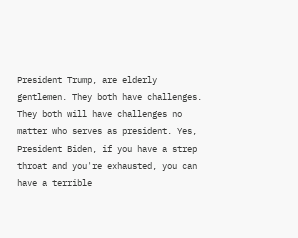President Trump, are elderly gentlemen. They both have challenges. They both will have challenges no matter who serves as president. Yes, President Biden, if you have a strep throat and you're exhausted, you can have a terrible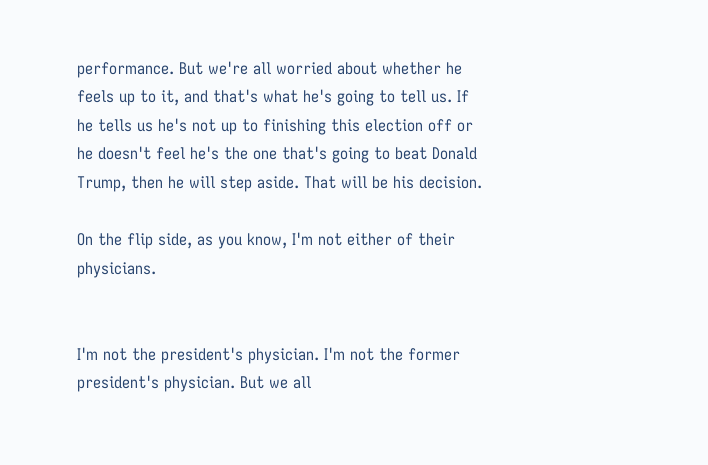performance. But we're all worried about whether he feels up to it, and that's what he's going to tell us. If he tells us he's not up to finishing this election off or he doesn't feel he's the one that's going to beat Donald Trump, then he will step aside. That will be his decision.

On the flip side, as you know, I'm not either of their physicians.


I'm not the president's physician. I'm not the former president's physician. But we all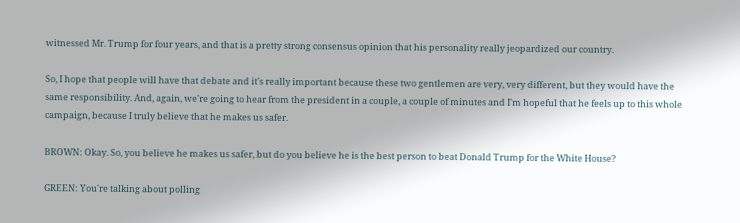witnessed Mr. Trump for four years, and that is a pretty strong consensus opinion that his personality really jeopardized our country.

So, I hope that people will have that debate and it's really important because these two gentlemen are very, very different, but they would have the same responsibility. And, again, we're going to hear from the president in a couple, a couple of minutes and I'm hopeful that he feels up to this whole campaign, because I truly believe that he makes us safer.

BROWN: Okay. So, you believe he makes us safer, but do you believe he is the best person to beat Donald Trump for the White House?

GREEN: You're talking about polling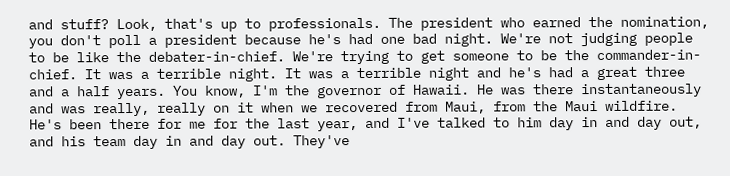and stuff? Look, that's up to professionals. The president who earned the nomination, you don't poll a president because he's had one bad night. We're not judging people to be like the debater-in-chief. We're trying to get someone to be the commander-in-chief. It was a terrible night. It was a terrible night and he's had a great three and a half years. You know, I'm the governor of Hawaii. He was there instantaneously and was really, really on it when we recovered from Maui, from the Maui wildfire. He's been there for me for the last year, and I've talked to him day in and day out, and his team day in and day out. They've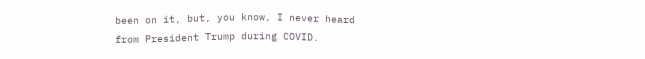been on it, but, you know, I never heard from President Trump during COVID.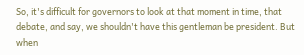So, it's difficult for governors to look at that moment in time, that debate, and say, we shouldn't have this gentleman be president. But when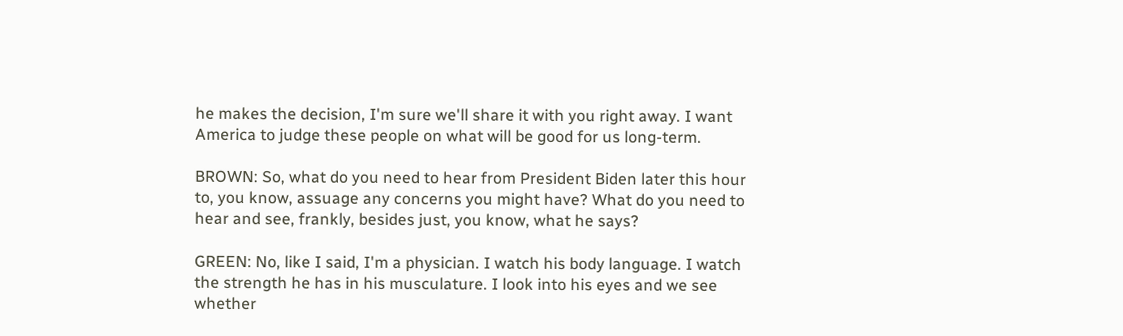he makes the decision, I'm sure we'll share it with you right away. I want America to judge these people on what will be good for us long-term.

BROWN: So, what do you need to hear from President Biden later this hour to, you know, assuage any concerns you might have? What do you need to hear and see, frankly, besides just, you know, what he says?

GREEN: No, like I said, I'm a physician. I watch his body language. I watch the strength he has in his musculature. I look into his eyes and we see whether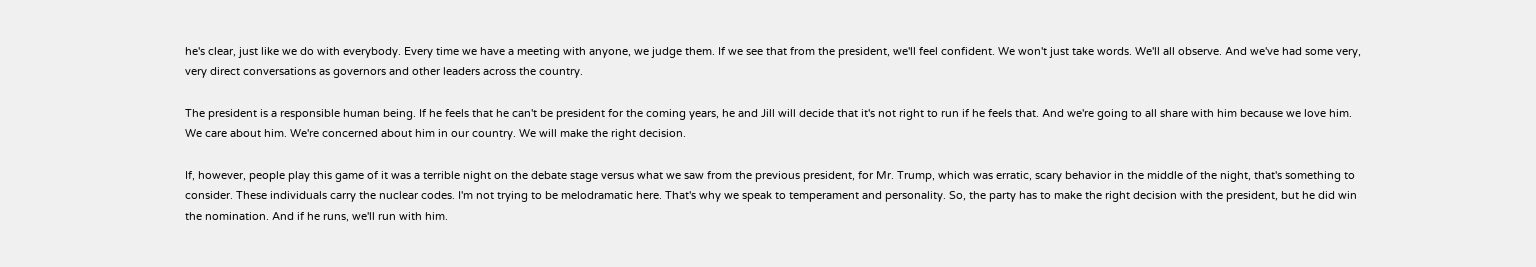he's clear, just like we do with everybody. Every time we have a meeting with anyone, we judge them. If we see that from the president, we'll feel confident. We won't just take words. We'll all observe. And we've had some very, very direct conversations as governors and other leaders across the country.

The president is a responsible human being. If he feels that he can't be president for the coming years, he and Jill will decide that it's not right to run if he feels that. And we're going to all share with him because we love him. We care about him. We're concerned about him in our country. We will make the right decision.

If, however, people play this game of it was a terrible night on the debate stage versus what we saw from the previous president, for Mr. Trump, which was erratic, scary behavior in the middle of the night, that's something to consider. These individuals carry the nuclear codes. I'm not trying to be melodramatic here. That's why we speak to temperament and personality. So, the party has to make the right decision with the president, but he did win the nomination. And if he runs, we'll run with him.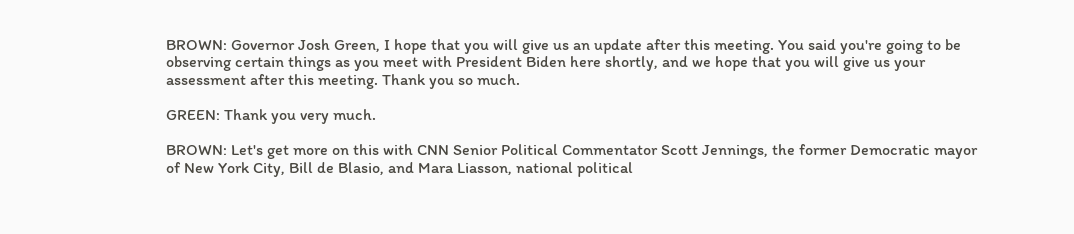BROWN: Governor Josh Green, I hope that you will give us an update after this meeting. You said you're going to be observing certain things as you meet with President Biden here shortly, and we hope that you will give us your assessment after this meeting. Thank you so much.

GREEN: Thank you very much.

BROWN: Let's get more on this with CNN Senior Political Commentator Scott Jennings, the former Democratic mayor of New York City, Bill de Blasio, and Mara Liasson, national political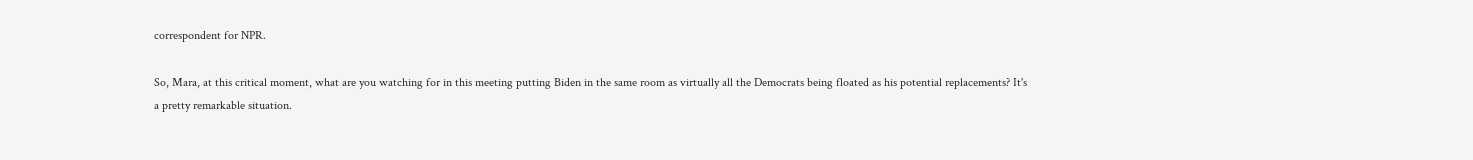correspondent for NPR.

So, Mara, at this critical moment, what are you watching for in this meeting putting Biden in the same room as virtually all the Democrats being floated as his potential replacements? It's a pretty remarkable situation.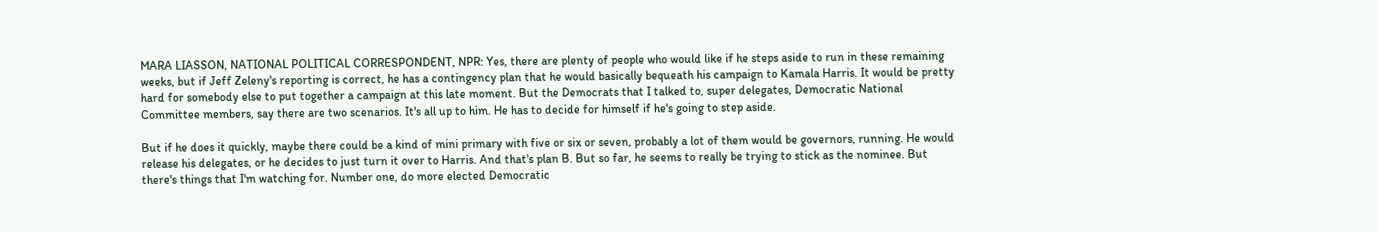MARA LIASSON, NATIONAL POLITICAL CORRESPONDENT, NPR: Yes, there are plenty of people who would like if he steps aside to run in these remaining weeks, but if Jeff Zeleny's reporting is correct, he has a contingency plan that he would basically bequeath his campaign to Kamala Harris. It would be pretty hard for somebody else to put together a campaign at this late moment. But the Democrats that I talked to, super delegates, Democratic National Committee members, say there are two scenarios. It's all up to him. He has to decide for himself if he's going to step aside.

But if he does it quickly, maybe there could be a kind of mini primary with five or six or seven, probably a lot of them would be governors, running. He would release his delegates, or he decides to just turn it over to Harris. And that's plan B. But so far, he seems to really be trying to stick as the nominee. But there's things that I'm watching for. Number one, do more elected Democratic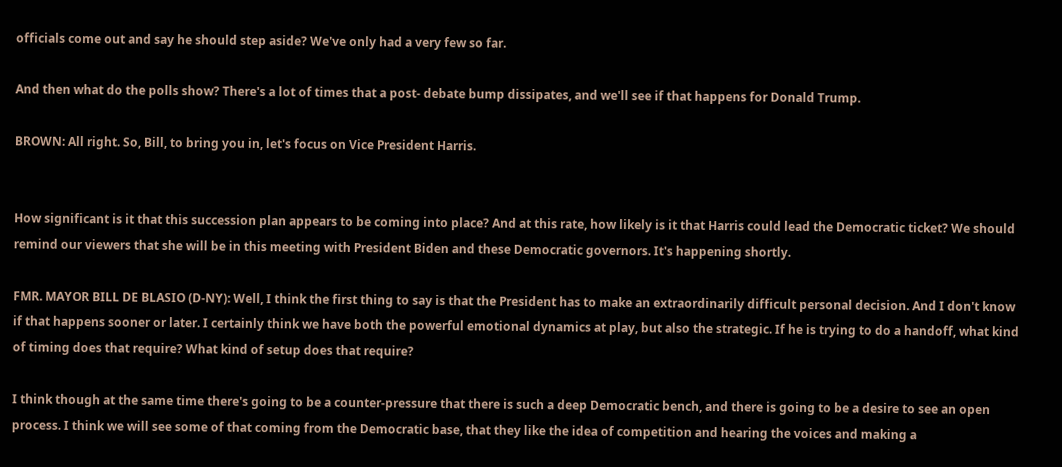officials come out and say he should step aside? We've only had a very few so far.

And then what do the polls show? There's a lot of times that a post- debate bump dissipates, and we'll see if that happens for Donald Trump.

BROWN: All right. So, Bill, to bring you in, let's focus on Vice President Harris.


How significant is it that this succession plan appears to be coming into place? And at this rate, how likely is it that Harris could lead the Democratic ticket? We should remind our viewers that she will be in this meeting with President Biden and these Democratic governors. It's happening shortly.

FMR. MAYOR BILL DE BLASIO (D-NY): Well, I think the first thing to say is that the President has to make an extraordinarily difficult personal decision. And I don't know if that happens sooner or later. I certainly think we have both the powerful emotional dynamics at play, but also the strategic. If he is trying to do a handoff, what kind of timing does that require? What kind of setup does that require?

I think though at the same time there's going to be a counter-pressure that there is such a deep Democratic bench, and there is going to be a desire to see an open process. I think we will see some of that coming from the Democratic base, that they like the idea of competition and hearing the voices and making a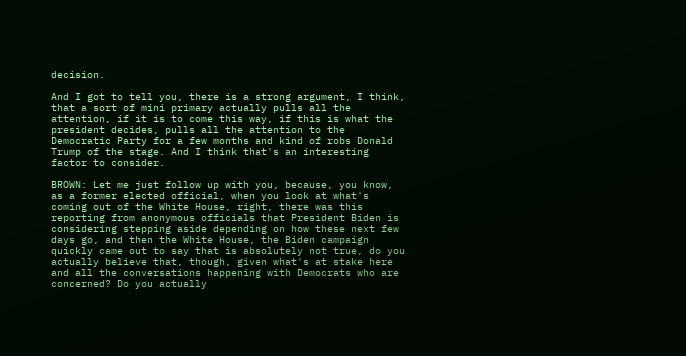decision.

And I got to tell you, there is a strong argument, I think, that a sort of mini primary actually pulls all the attention, if it is to come this way, if this is what the president decides, pulls all the attention to the Democratic Party for a few months and kind of robs Donald Trump of the stage. And I think that's an interesting factor to consider.

BROWN: Let me just follow up with you, because, you know, as a former elected official, when you look at what's coming out of the White House, right, there was this reporting from anonymous officials that President Biden is considering stepping aside depending on how these next few days go, and then the White House, the Biden campaign quickly came out to say that is absolutely not true, do you actually believe that, though, given what's at stake here and all the conversations happening with Democrats who are concerned? Do you actually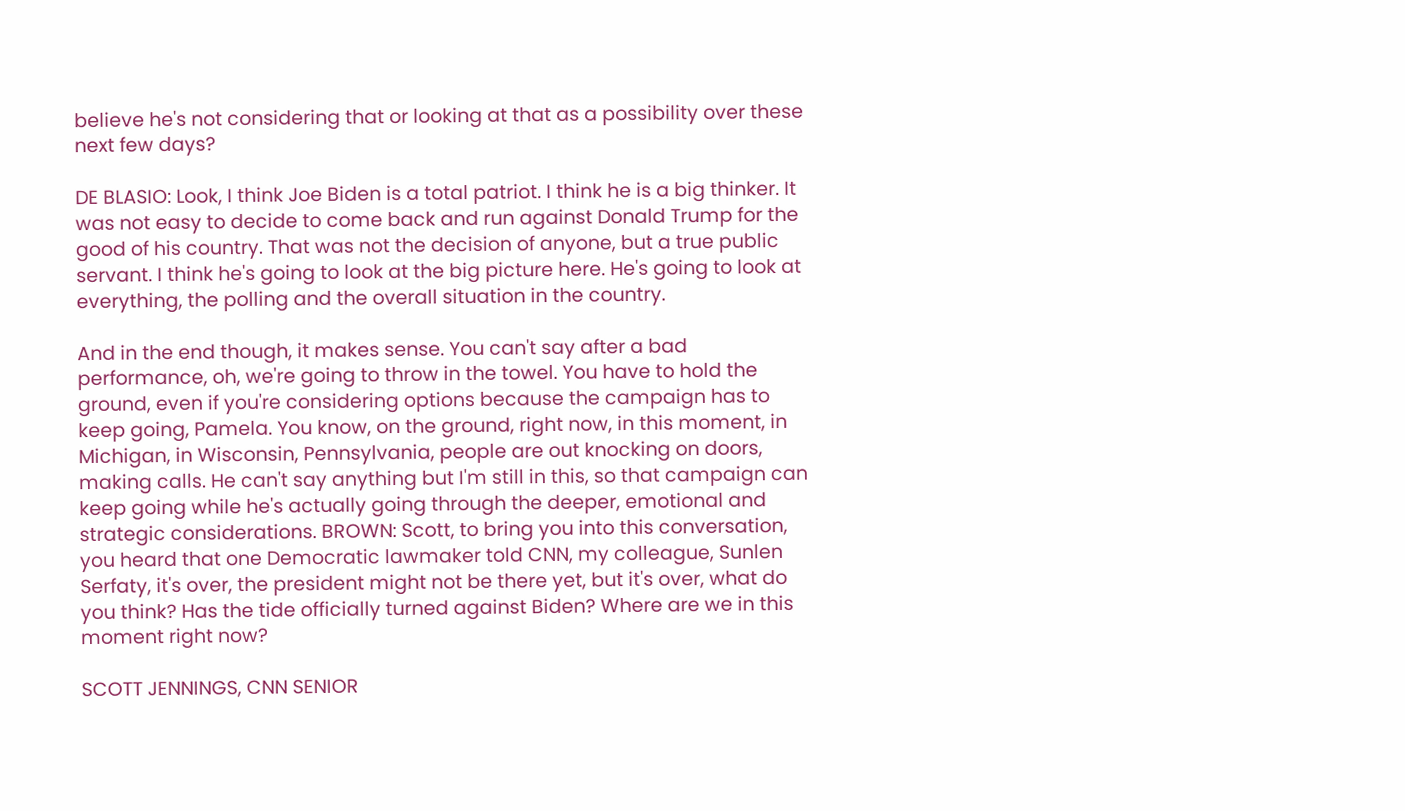believe he's not considering that or looking at that as a possibility over these next few days?

DE BLASIO: Look, I think Joe Biden is a total patriot. I think he is a big thinker. It was not easy to decide to come back and run against Donald Trump for the good of his country. That was not the decision of anyone, but a true public servant. I think he's going to look at the big picture here. He's going to look at everything, the polling and the overall situation in the country.

And in the end though, it makes sense. You can't say after a bad performance, oh, we're going to throw in the towel. You have to hold the ground, even if you're considering options because the campaign has to keep going, Pamela. You know, on the ground, right now, in this moment, in Michigan, in Wisconsin, Pennsylvania, people are out knocking on doors, making calls. He can't say anything but I'm still in this, so that campaign can keep going while he's actually going through the deeper, emotional and strategic considerations. BROWN: Scott, to bring you into this conversation, you heard that one Democratic lawmaker told CNN, my colleague, Sunlen Serfaty, it's over, the president might not be there yet, but it's over, what do you think? Has the tide officially turned against Biden? Where are we in this moment right now?

SCOTT JENNINGS, CNN SENIOR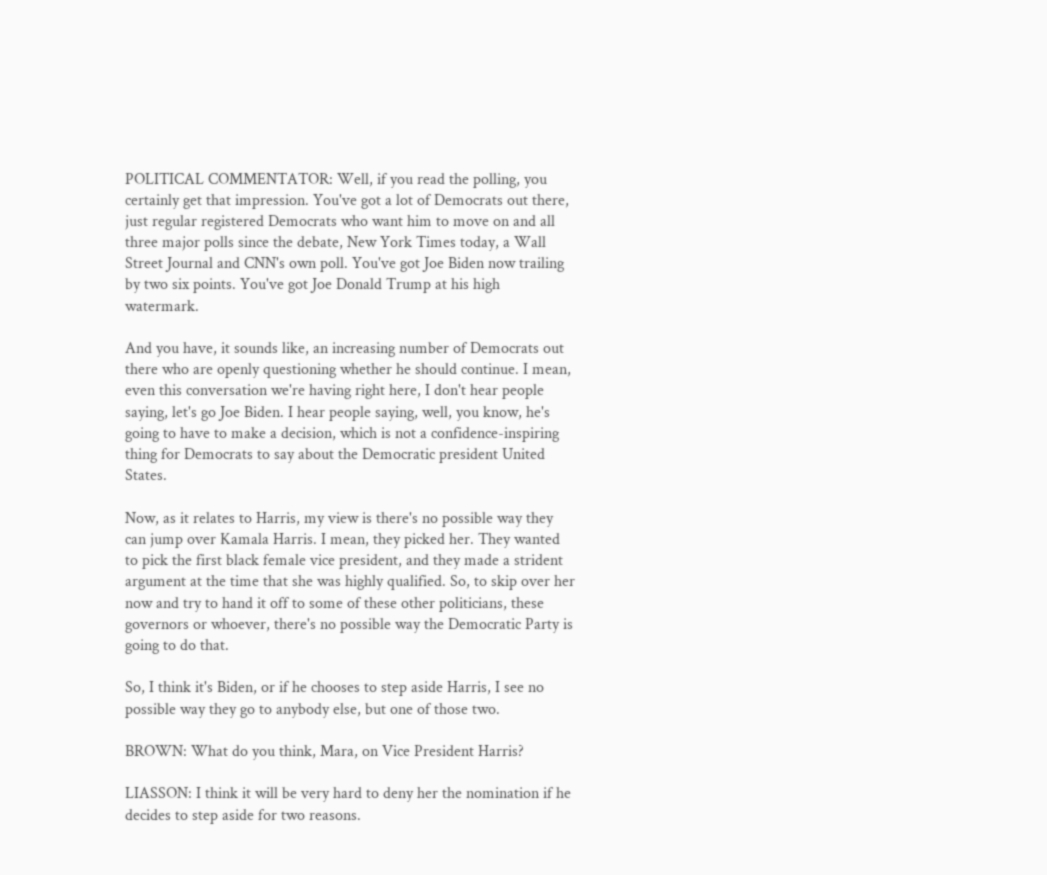POLITICAL COMMENTATOR: Well, if you read the polling, you certainly get that impression. You've got a lot of Democrats out there, just regular registered Democrats who want him to move on and all three major polls since the debate, New York Times today, a Wall Street Journal and CNN's own poll. You've got Joe Biden now trailing by two six points. You've got Joe Donald Trump at his high watermark.

And you have, it sounds like, an increasing number of Democrats out there who are openly questioning whether he should continue. I mean, even this conversation we're having right here, I don't hear people saying, let's go Joe Biden. I hear people saying, well, you know, he's going to have to make a decision, which is not a confidence-inspiring thing for Democrats to say about the Democratic president United States.

Now, as it relates to Harris, my view is there's no possible way they can jump over Kamala Harris. I mean, they picked her. They wanted to pick the first black female vice president, and they made a strident argument at the time that she was highly qualified. So, to skip over her now and try to hand it off to some of these other politicians, these governors or whoever, there's no possible way the Democratic Party is going to do that.

So, I think it's Biden, or if he chooses to step aside Harris, I see no possible way they go to anybody else, but one of those two.

BROWN: What do you think, Mara, on Vice President Harris?

LIASSON: I think it will be very hard to deny her the nomination if he decides to step aside for two reasons.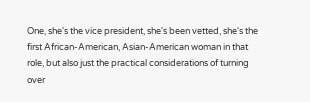One, she's the vice president, she's been vetted, she's the first African-American, Asian-American woman in that role, but also just the practical considerations of turning over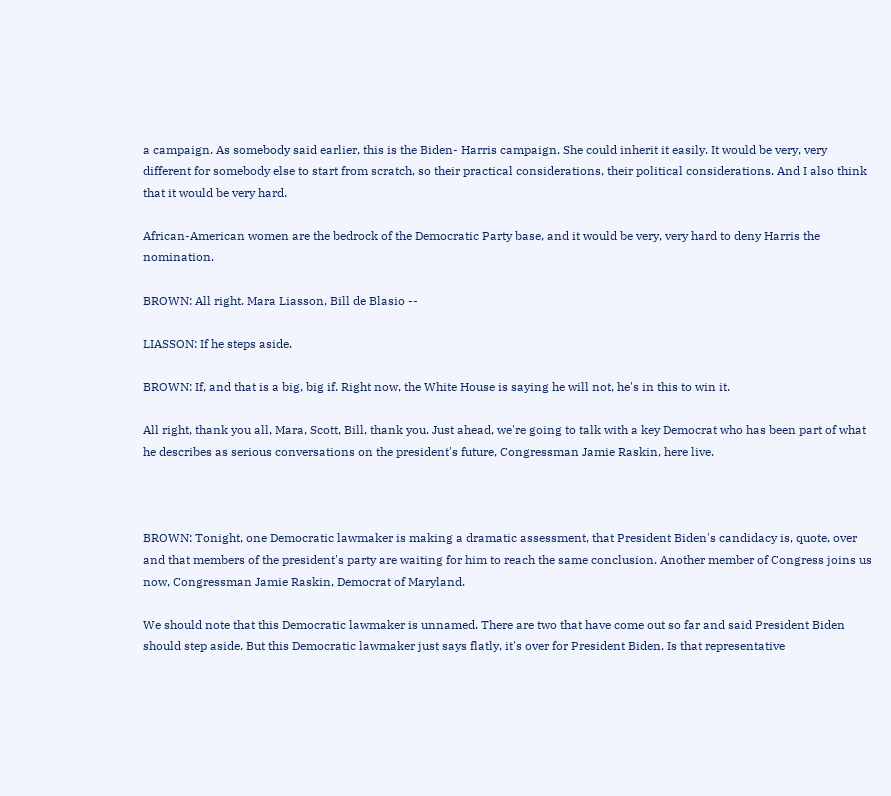a campaign. As somebody said earlier, this is the Biden- Harris campaign. She could inherit it easily. It would be very, very different for somebody else to start from scratch, so their practical considerations, their political considerations. And I also think that it would be very hard.

African-American women are the bedrock of the Democratic Party base, and it would be very, very hard to deny Harris the nomination.

BROWN: All right. Mara Liasson, Bill de Blasio --

LIASSON: If he steps aside.

BROWN: If, and that is a big, big if. Right now, the White House is saying he will not, he's in this to win it.

All right, thank you all, Mara, Scott, Bill, thank you. Just ahead, we're going to talk with a key Democrat who has been part of what he describes as serious conversations on the president's future, Congressman Jamie Raskin, here live.



BROWN: Tonight, one Democratic lawmaker is making a dramatic assessment, that President Biden's candidacy is, quote, over and that members of the president's party are waiting for him to reach the same conclusion. Another member of Congress joins us now, Congressman Jamie Raskin, Democrat of Maryland.

We should note that this Democratic lawmaker is unnamed. There are two that have come out so far and said President Biden should step aside. But this Democratic lawmaker just says flatly, it's over for President Biden. Is that representative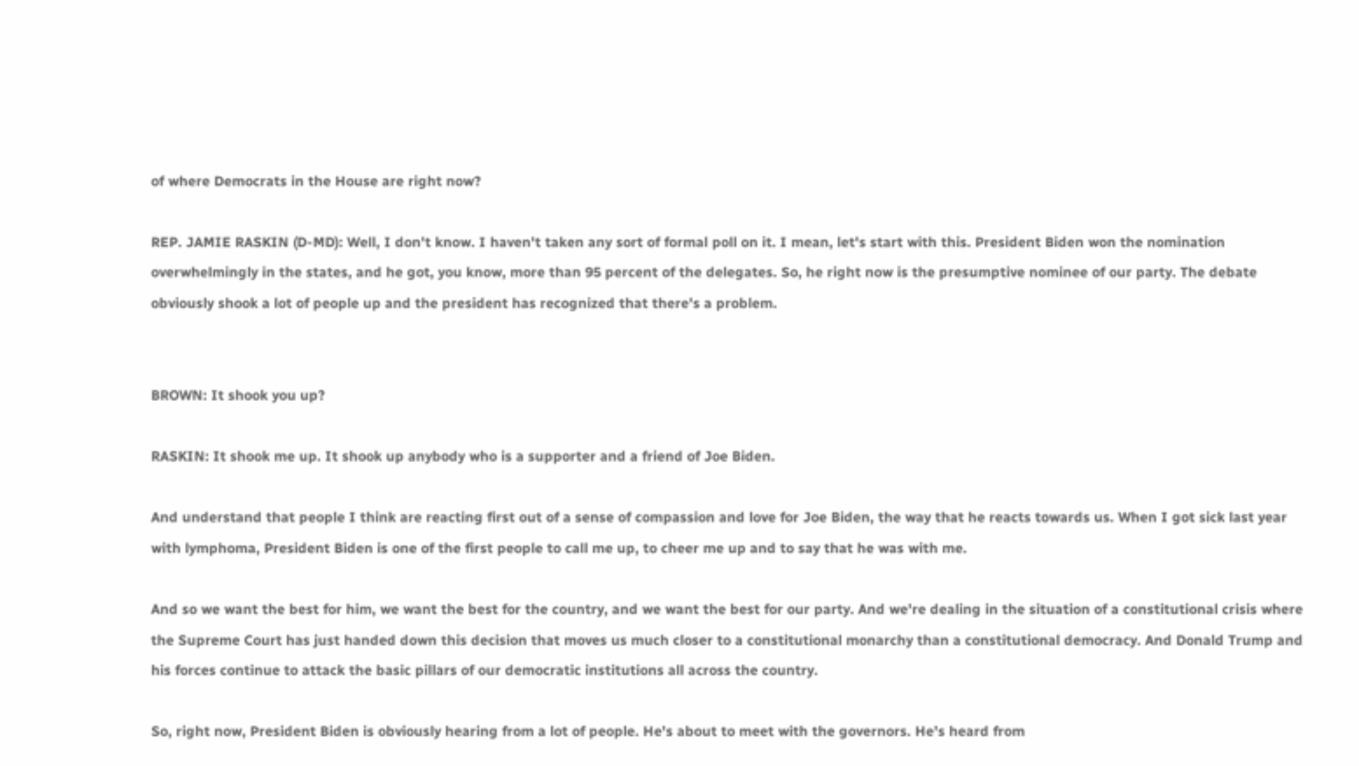of where Democrats in the House are right now?

REP. JAMIE RASKIN (D-MD): Well, I don't know. I haven't taken any sort of formal poll on it. I mean, let's start with this. President Biden won the nomination overwhelmingly in the states, and he got, you know, more than 95 percent of the delegates. So, he right now is the presumptive nominee of our party. The debate obviously shook a lot of people up and the president has recognized that there's a problem.


BROWN: It shook you up?

RASKIN: It shook me up. It shook up anybody who is a supporter and a friend of Joe Biden.

And understand that people I think are reacting first out of a sense of compassion and love for Joe Biden, the way that he reacts towards us. When I got sick last year with lymphoma, President Biden is one of the first people to call me up, to cheer me up and to say that he was with me.

And so we want the best for him, we want the best for the country, and we want the best for our party. And we're dealing in the situation of a constitutional crisis where the Supreme Court has just handed down this decision that moves us much closer to a constitutional monarchy than a constitutional democracy. And Donald Trump and his forces continue to attack the basic pillars of our democratic institutions all across the country.

So, right now, President Biden is obviously hearing from a lot of people. He's about to meet with the governors. He's heard from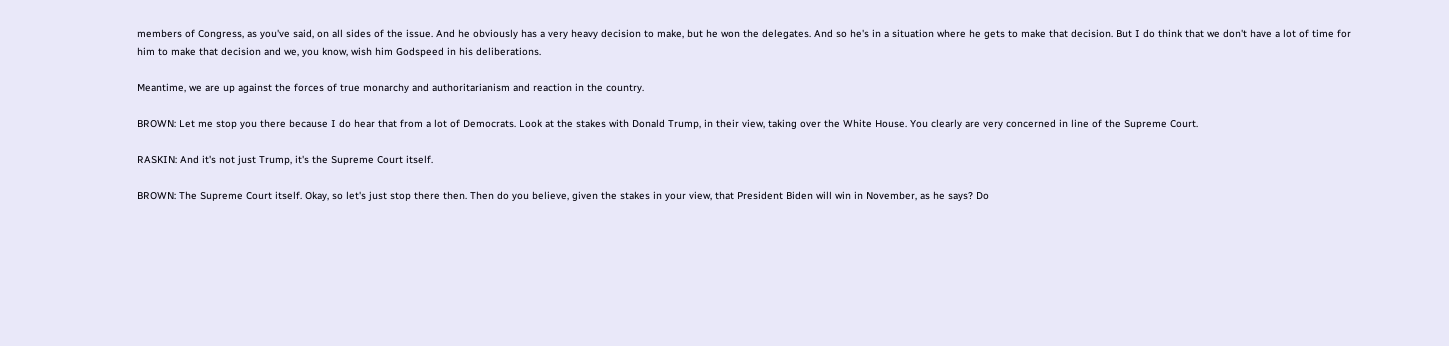members of Congress, as you've said, on all sides of the issue. And he obviously has a very heavy decision to make, but he won the delegates. And so he's in a situation where he gets to make that decision. But I do think that we don't have a lot of time for him to make that decision and we, you know, wish him Godspeed in his deliberations.

Meantime, we are up against the forces of true monarchy and authoritarianism and reaction in the country.

BROWN: Let me stop you there because I do hear that from a lot of Democrats. Look at the stakes with Donald Trump, in their view, taking over the White House. You clearly are very concerned in line of the Supreme Court.

RASKIN: And it's not just Trump, it's the Supreme Court itself.

BROWN: The Supreme Court itself. Okay, so let's just stop there then. Then do you believe, given the stakes in your view, that President Biden will win in November, as he says? Do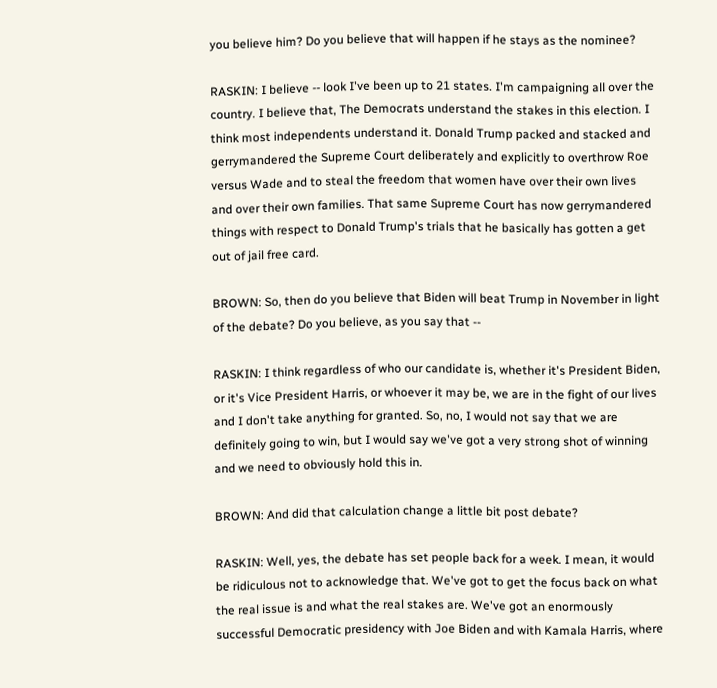you believe him? Do you believe that will happen if he stays as the nominee?

RASKIN: I believe -- look I've been up to 21 states. I'm campaigning all over the country. I believe that, The Democrats understand the stakes in this election. I think most independents understand it. Donald Trump packed and stacked and gerrymandered the Supreme Court deliberately and explicitly to overthrow Roe versus Wade and to steal the freedom that women have over their own lives and over their own families. That same Supreme Court has now gerrymandered things with respect to Donald Trump's trials that he basically has gotten a get out of jail free card.

BROWN: So, then do you believe that Biden will beat Trump in November in light of the debate? Do you believe, as you say that --

RASKIN: I think regardless of who our candidate is, whether it's President Biden, or it's Vice President Harris, or whoever it may be, we are in the fight of our lives and I don't take anything for granted. So, no, I would not say that we are definitely going to win, but I would say we've got a very strong shot of winning and we need to obviously hold this in.

BROWN: And did that calculation change a little bit post debate?

RASKIN: Well, yes, the debate has set people back for a week. I mean, it would be ridiculous not to acknowledge that. We've got to get the focus back on what the real issue is and what the real stakes are. We've got an enormously successful Democratic presidency with Joe Biden and with Kamala Harris, where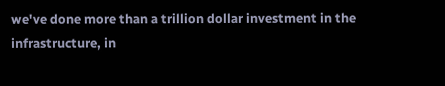we've done more than a trillion dollar investment in the infrastructure, in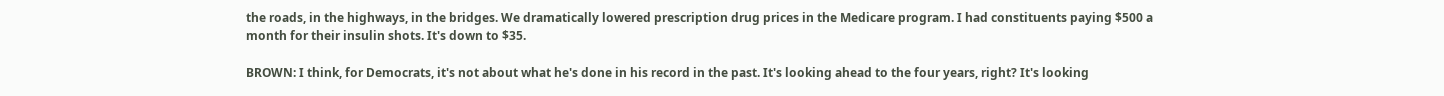the roads, in the highways, in the bridges. We dramatically lowered prescription drug prices in the Medicare program. I had constituents paying $500 a month for their insulin shots. It's down to $35.

BROWN: I think, for Democrats, it's not about what he's done in his record in the past. It's looking ahead to the four years, right? It's looking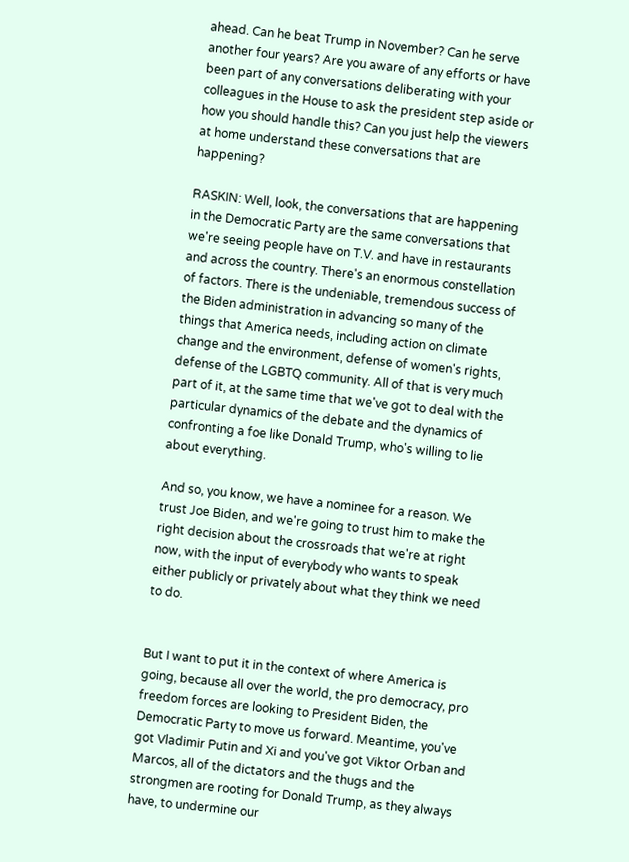ahead. Can he beat Trump in November? Can he serve another four years? Are you aware of any efforts or have been part of any conversations deliberating with your colleagues in the House to ask the president step aside or how you should handle this? Can you just help the viewers at home understand these conversations that are happening?

RASKIN: Well, look, the conversations that are happening in the Democratic Party are the same conversations that we're seeing people have on T.V. and have in restaurants and across the country. There's an enormous constellation of factors. There is the undeniable, tremendous success of the Biden administration in advancing so many of the things that America needs, including action on climate change and the environment, defense of women's rights, defense of the LGBTQ community. All of that is very much part of it, at the same time that we've got to deal with the particular dynamics of the debate and the dynamics of confronting a foe like Donald Trump, who's willing to lie about everything.

And so, you know, we have a nominee for a reason. We trust Joe Biden, and we're going to trust him to make the right decision about the crossroads that we're at right now, with the input of everybody who wants to speak either publicly or privately about what they think we need to do.


But I want to put it in the context of where America is going, because all over the world, the pro democracy, pro freedom forces are looking to President Biden, the Democratic Party to move us forward. Meantime, you've got Vladimir Putin and Xi and you've got Viktor Orban and Marcos, all of the dictators and the thugs and the strongmen are rooting for Donald Trump, as they always have, to undermine our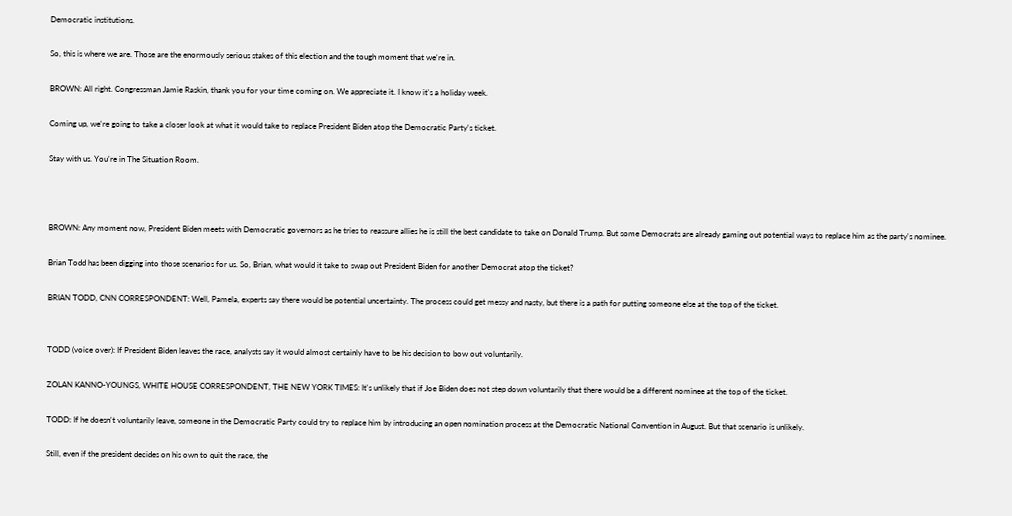Democratic institutions.

So, this is where we are. Those are the enormously serious stakes of this election and the tough moment that we're in.

BROWN: All right. Congressman Jamie Raskin, thank you for your time coming on. We appreciate it. I know it's a holiday week.

Coming up, we're going to take a closer look at what it would take to replace President Biden atop the Democratic Party's ticket.

Stay with us. You're in The Situation Room.



BROWN: Any moment now, President Biden meets with Democratic governors as he tries to reassure allies he is still the best candidate to take on Donald Trump. But some Democrats are already gaming out potential ways to replace him as the party's nominee.

Brian Todd has been digging into those scenarios for us. So, Brian, what would it take to swap out President Biden for another Democrat atop the ticket?

BRIAN TODD, CNN CORRESPONDENT: Well, Pamela, experts say there would be potential uncertainty. The process could get messy and nasty, but there is a path for putting someone else at the top of the ticket.


TODD (voice over): If President Biden leaves the race, analysts say it would almost certainly have to be his decision to bow out voluntarily.

ZOLAN KANNO-YOUNGS, WHITE HOUSE CORRESPONDENT, THE NEW YORK TIMES: It's unlikely that if Joe Biden does not step down voluntarily that there would be a different nominee at the top of the ticket.

TODD: If he doesn't voluntarily leave, someone in the Democratic Party could try to replace him by introducing an open nomination process at the Democratic National Convention in August. But that scenario is unlikely.

Still, even if the president decides on his own to quit the race, the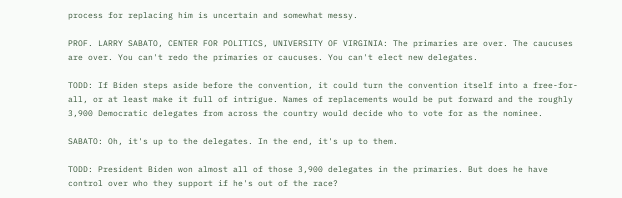process for replacing him is uncertain and somewhat messy.

PROF. LARRY SABATO, CENTER FOR POLITICS, UNIVERSITY OF VIRGINIA: The primaries are over. The caucuses are over. You can't redo the primaries or caucuses. You can't elect new delegates.

TODD: If Biden steps aside before the convention, it could turn the convention itself into a free-for-all, or at least make it full of intrigue. Names of replacements would be put forward and the roughly 3,900 Democratic delegates from across the country would decide who to vote for as the nominee.

SABATO: Oh, it's up to the delegates. In the end, it's up to them.

TODD: President Biden won almost all of those 3,900 delegates in the primaries. But does he have control over who they support if he's out of the race?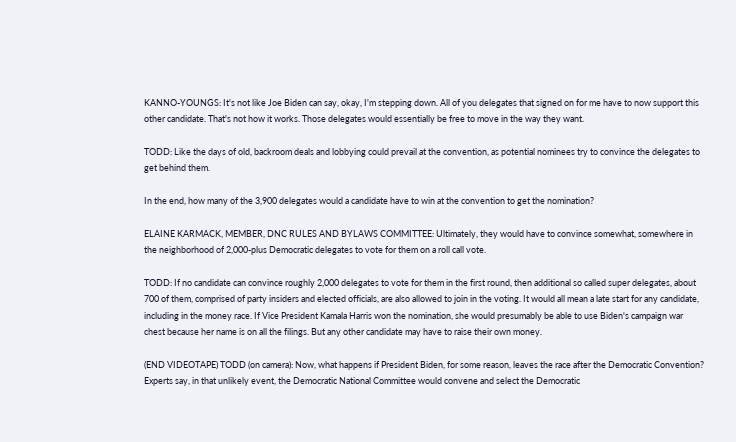KANNO-YOUNGS: It's not like Joe Biden can say, okay, I'm stepping down. All of you delegates that signed on for me have to now support this other candidate. That's not how it works. Those delegates would essentially be free to move in the way they want.

TODD: Like the days of old, backroom deals and lobbying could prevail at the convention, as potential nominees try to convince the delegates to get behind them.

In the end, how many of the 3,900 delegates would a candidate have to win at the convention to get the nomination?

ELAINE KARMACK, MEMBER, DNC RULES AND BYLAWS COMMITTEE: Ultimately, they would have to convince somewhat, somewhere in the neighborhood of 2,000-plus Democratic delegates to vote for them on a roll call vote.

TODD: If no candidate can convince roughly 2,000 delegates to vote for them in the first round, then additional so called super delegates, about 700 of them, comprised of party insiders and elected officials, are also allowed to join in the voting. It would all mean a late start for any candidate, including in the money race. If Vice President Kamala Harris won the nomination, she would presumably be able to use Biden's campaign war chest because her name is on all the filings. But any other candidate may have to raise their own money.

(END VIDEOTAPE) TODD (on camera): Now, what happens if President Biden, for some reason, leaves the race after the Democratic Convention? Experts say, in that unlikely event, the Democratic National Committee would convene and select the Democratic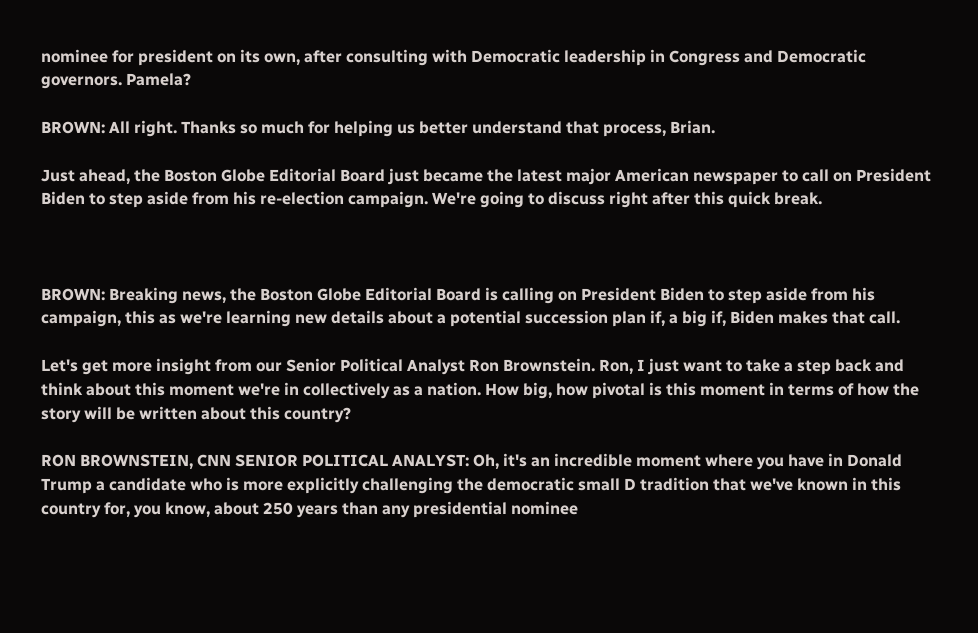nominee for president on its own, after consulting with Democratic leadership in Congress and Democratic governors. Pamela?

BROWN: All right. Thanks so much for helping us better understand that process, Brian.

Just ahead, the Boston Globe Editorial Board just became the latest major American newspaper to call on President Biden to step aside from his re-election campaign. We're going to discuss right after this quick break.



BROWN: Breaking news, the Boston Globe Editorial Board is calling on President Biden to step aside from his campaign, this as we're learning new details about a potential succession plan if, a big if, Biden makes that call.

Let's get more insight from our Senior Political Analyst Ron Brownstein. Ron, I just want to take a step back and think about this moment we're in collectively as a nation. How big, how pivotal is this moment in terms of how the story will be written about this country?

RON BROWNSTEIN, CNN SENIOR POLITICAL ANALYST: Oh, it's an incredible moment where you have in Donald Trump a candidate who is more explicitly challenging the democratic small D tradition that we've known in this country for, you know, about 250 years than any presidential nominee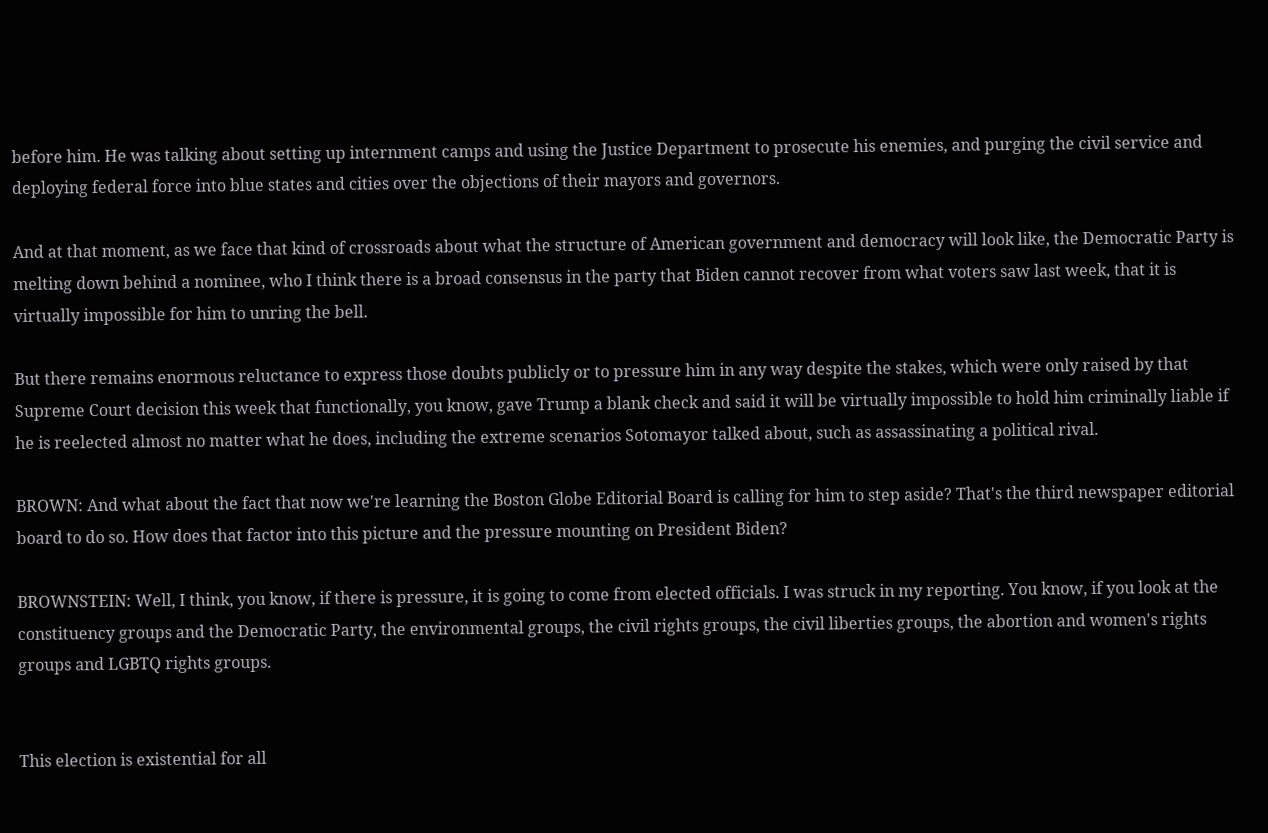before him. He was talking about setting up internment camps and using the Justice Department to prosecute his enemies, and purging the civil service and deploying federal force into blue states and cities over the objections of their mayors and governors.

And at that moment, as we face that kind of crossroads about what the structure of American government and democracy will look like, the Democratic Party is melting down behind a nominee, who I think there is a broad consensus in the party that Biden cannot recover from what voters saw last week, that it is virtually impossible for him to unring the bell.

But there remains enormous reluctance to express those doubts publicly or to pressure him in any way despite the stakes, which were only raised by that Supreme Court decision this week that functionally, you know, gave Trump a blank check and said it will be virtually impossible to hold him criminally liable if he is reelected almost no matter what he does, including the extreme scenarios Sotomayor talked about, such as assassinating a political rival.

BROWN: And what about the fact that now we're learning the Boston Globe Editorial Board is calling for him to step aside? That's the third newspaper editorial board to do so. How does that factor into this picture and the pressure mounting on President Biden?

BROWNSTEIN: Well, I think, you know, if there is pressure, it is going to come from elected officials. I was struck in my reporting. You know, if you look at the constituency groups and the Democratic Party, the environmental groups, the civil rights groups, the civil liberties groups, the abortion and women's rights groups and LGBTQ rights groups.


This election is existential for all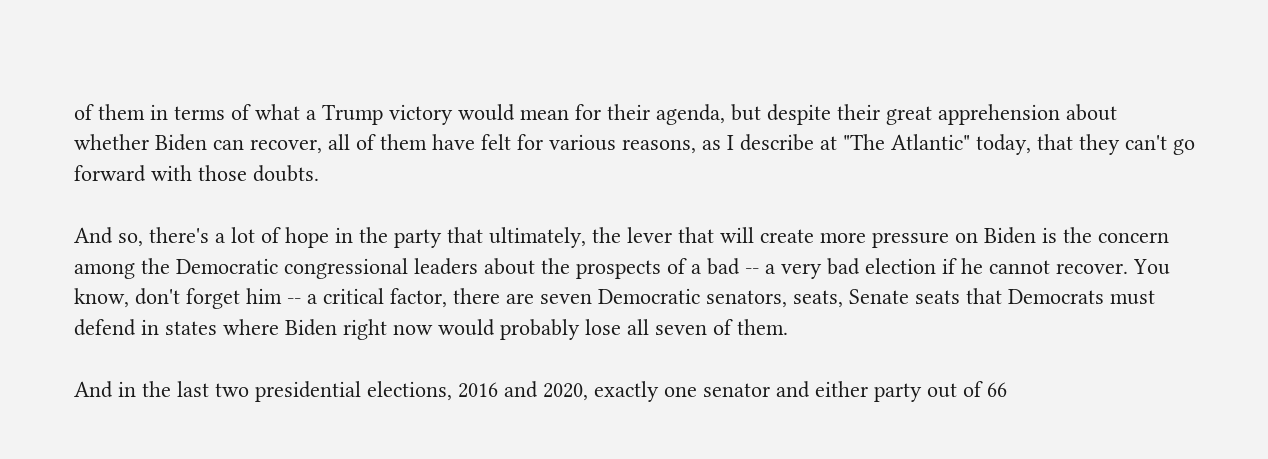of them in terms of what a Trump victory would mean for their agenda, but despite their great apprehension about whether Biden can recover, all of them have felt for various reasons, as I describe at "The Atlantic" today, that they can't go forward with those doubts.

And so, there's a lot of hope in the party that ultimately, the lever that will create more pressure on Biden is the concern among the Democratic congressional leaders about the prospects of a bad -- a very bad election if he cannot recover. You know, don't forget him -- a critical factor, there are seven Democratic senators, seats, Senate seats that Democrats must defend in states where Biden right now would probably lose all seven of them.

And in the last two presidential elections, 2016 and 2020, exactly one senator and either party out of 66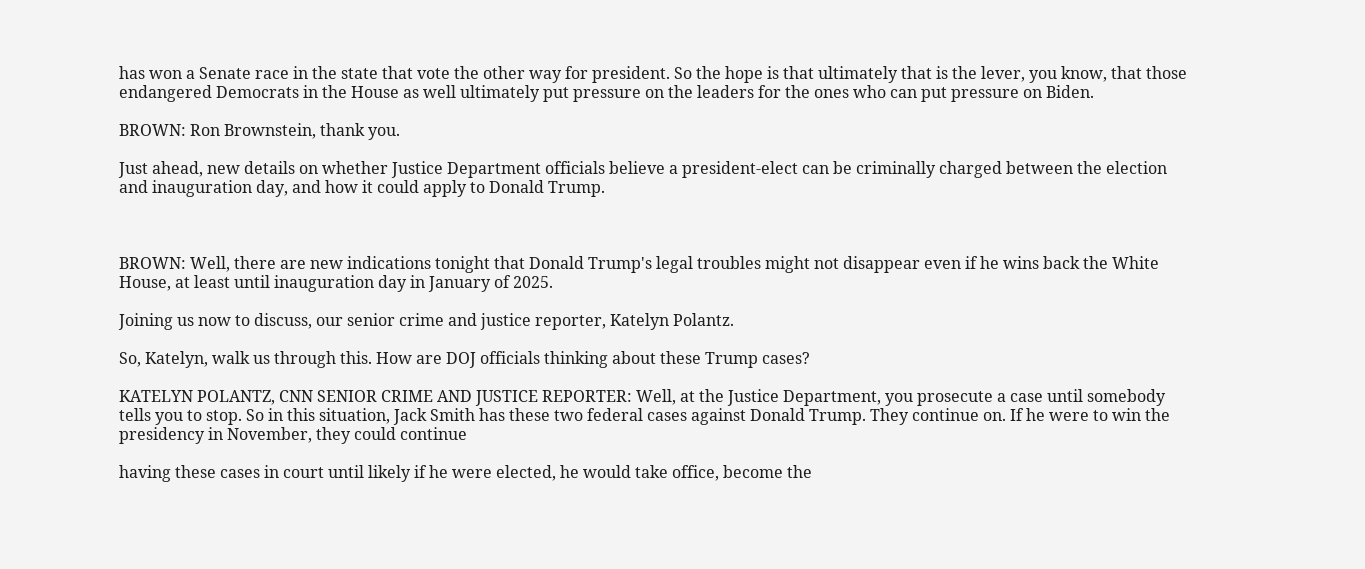has won a Senate race in the state that vote the other way for president. So the hope is that ultimately that is the lever, you know, that those endangered Democrats in the House as well ultimately put pressure on the leaders for the ones who can put pressure on Biden.

BROWN: Ron Brownstein, thank you.

Just ahead, new details on whether Justice Department officials believe a president-elect can be criminally charged between the election and inauguration day, and how it could apply to Donald Trump.



BROWN: Well, there are new indications tonight that Donald Trump's legal troubles might not disappear even if he wins back the White House, at least until inauguration day in January of 2025.

Joining us now to discuss, our senior crime and justice reporter, Katelyn Polantz.

So, Katelyn, walk us through this. How are DOJ officials thinking about these Trump cases?

KATELYN POLANTZ, CNN SENIOR CRIME AND JUSTICE REPORTER: Well, at the Justice Department, you prosecute a case until somebody tells you to stop. So in this situation, Jack Smith has these two federal cases against Donald Trump. They continue on. If he were to win the presidency in November, they could continue

having these cases in court until likely if he were elected, he would take office, become the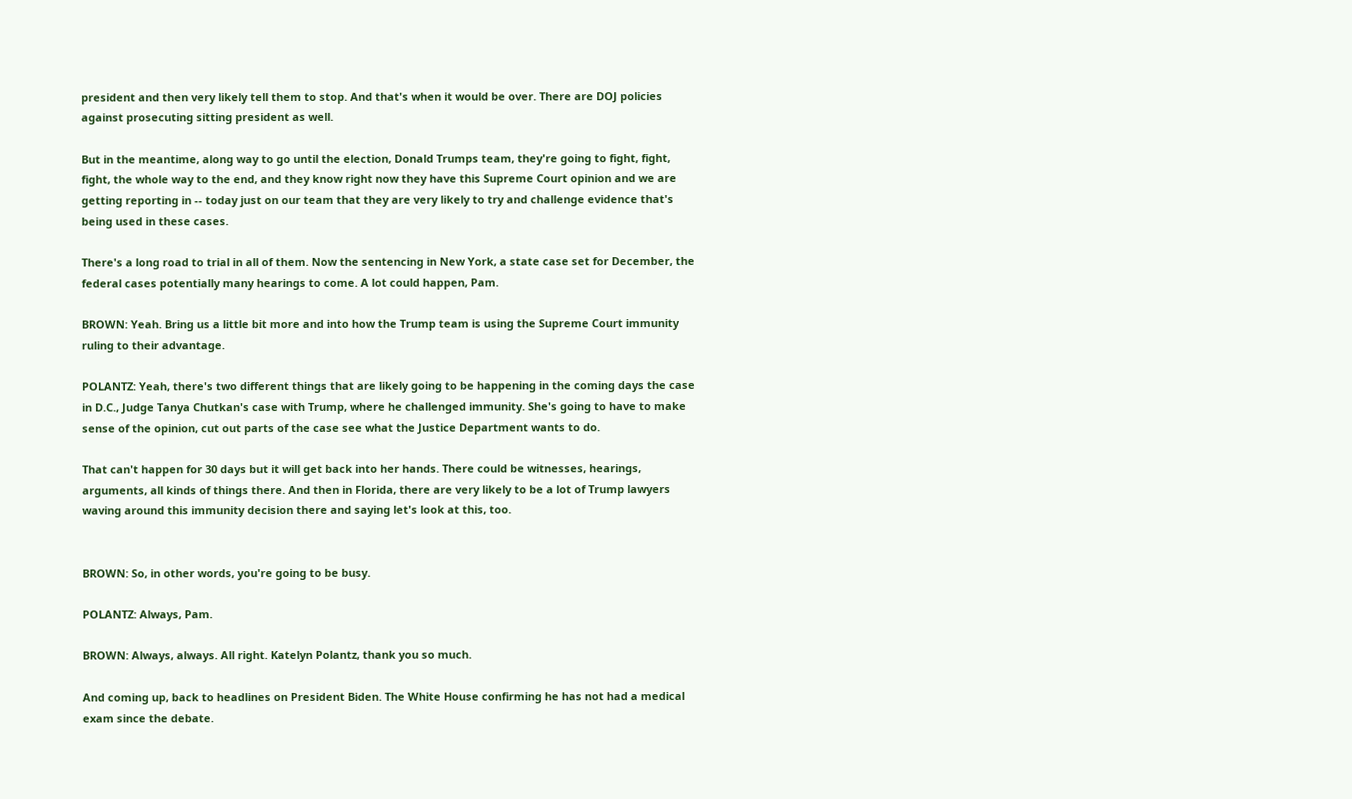president and then very likely tell them to stop. And that's when it would be over. There are DOJ policies against prosecuting sitting president as well.

But in the meantime, along way to go until the election, Donald Trumps team, they're going to fight, fight, fight, the whole way to the end, and they know right now they have this Supreme Court opinion and we are getting reporting in -- today just on our team that they are very likely to try and challenge evidence that's being used in these cases.

There's a long road to trial in all of them. Now the sentencing in New York, a state case set for December, the federal cases potentially many hearings to come. A lot could happen, Pam.

BROWN: Yeah. Bring us a little bit more and into how the Trump team is using the Supreme Court immunity ruling to their advantage.

POLANTZ: Yeah, there's two different things that are likely going to be happening in the coming days the case in D.C., Judge Tanya Chutkan's case with Trump, where he challenged immunity. She's going to have to make sense of the opinion, cut out parts of the case see what the Justice Department wants to do.

That can't happen for 30 days but it will get back into her hands. There could be witnesses, hearings, arguments, all kinds of things there. And then in Florida, there are very likely to be a lot of Trump lawyers waving around this immunity decision there and saying let's look at this, too.


BROWN: So, in other words, you're going to be busy.

POLANTZ: Always, Pam.

BROWN: Always, always. All right. Katelyn Polantz, thank you so much.

And coming up, back to headlines on President Biden. The White House confirming he has not had a medical exam since the debate.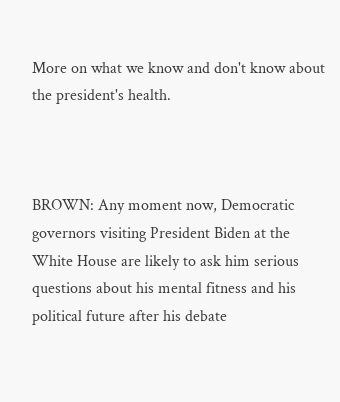More on what we know and don't know about the president's health.



BROWN: Any moment now, Democratic governors visiting President Biden at the White House are likely to ask him serious questions about his mental fitness and his political future after his debate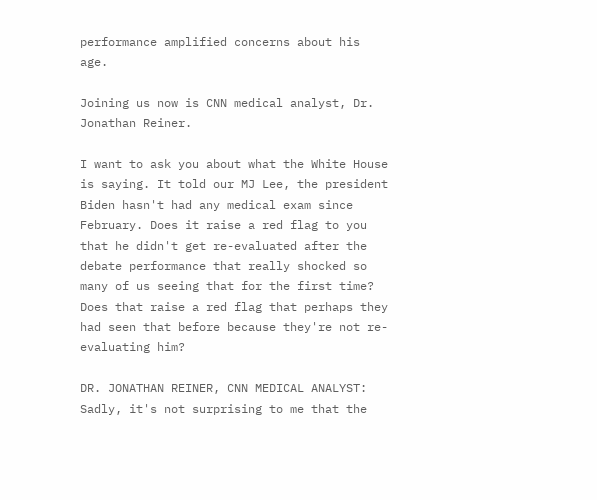performance amplified concerns about his age.

Joining us now is CNN medical analyst, Dr. Jonathan Reiner.

I want to ask you about what the White House is saying. It told our MJ Lee, the president Biden hasn't had any medical exam since February. Does it raise a red flag to you that he didn't get re-evaluated after the debate performance that really shocked so many of us seeing that for the first time? Does that raise a red flag that perhaps they had seen that before because they're not re-evaluating him?

DR. JONATHAN REINER, CNN MEDICAL ANALYST: Sadly, it's not surprising to me that the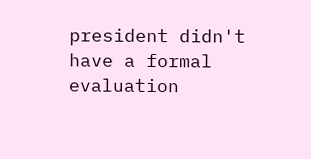president didn't have a formal evaluation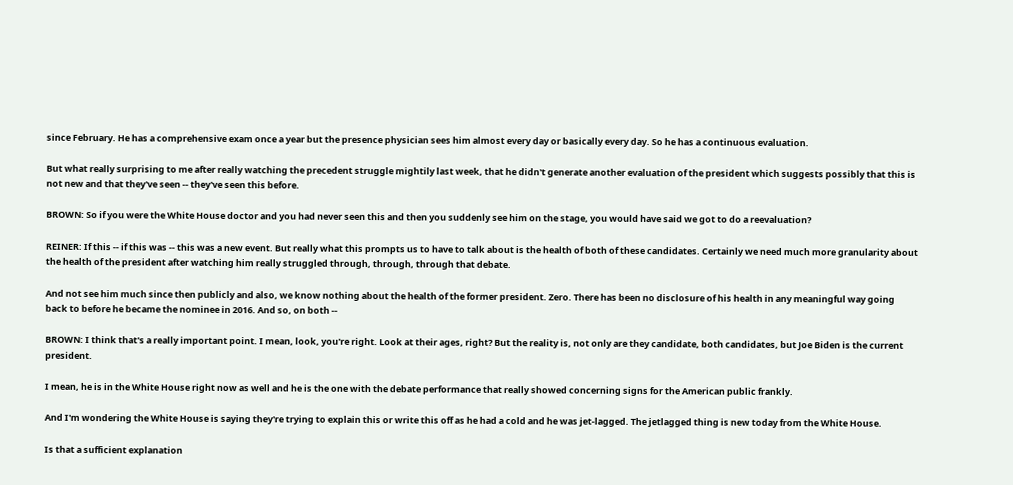since February. He has a comprehensive exam once a year but the presence physician sees him almost every day or basically every day. So he has a continuous evaluation.

But what really surprising to me after really watching the precedent struggle mightily last week, that he didn't generate another evaluation of the president which suggests possibly that this is not new and that they've seen -- they've seen this before.

BROWN: So if you were the White House doctor and you had never seen this and then you suddenly see him on the stage, you would have said we got to do a reevaluation?

REINER: If this -- if this was -- this was a new event. But really what this prompts us to have to talk about is the health of both of these candidates. Certainly we need much more granularity about the health of the president after watching him really struggled through, through, through that debate.

And not see him much since then publicly and also, we know nothing about the health of the former president. Zero. There has been no disclosure of his health in any meaningful way going back to before he became the nominee in 2016. And so, on both --

BROWN: I think that's a really important point. I mean, look, you're right. Look at their ages, right? But the reality is, not only are they candidate, both candidates, but Joe Biden is the current president.

I mean, he is in the White House right now as well and he is the one with the debate performance that really showed concerning signs for the American public frankly.

And I'm wondering the White House is saying they're trying to explain this or write this off as he had a cold and he was jet-lagged. The jetlagged thing is new today from the White House.

Is that a sufficient explanation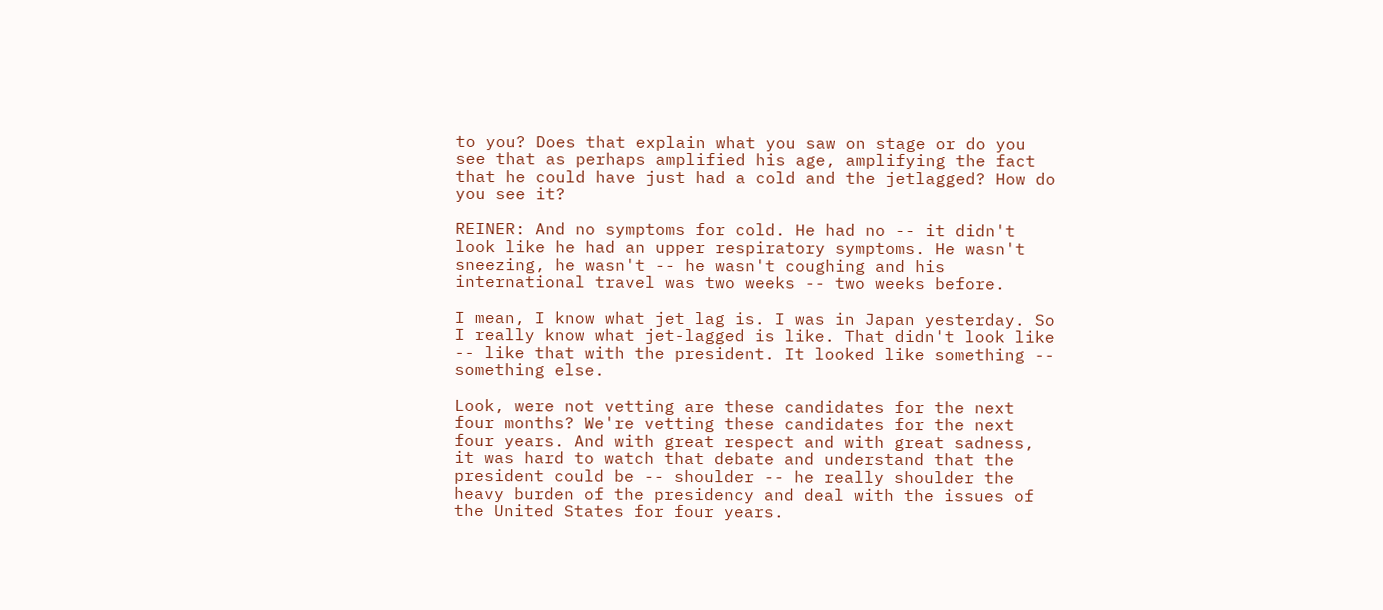to you? Does that explain what you saw on stage or do you see that as perhaps amplified his age, amplifying the fact that he could have just had a cold and the jetlagged? How do you see it?

REINER: And no symptoms for cold. He had no -- it didn't look like he had an upper respiratory symptoms. He wasn't sneezing, he wasn't -- he wasn't coughing and his international travel was two weeks -- two weeks before.

I mean, I know what jet lag is. I was in Japan yesterday. So I really know what jet-lagged is like. That didn't look like -- like that with the president. It looked like something -- something else.

Look, were not vetting are these candidates for the next four months? We're vetting these candidates for the next four years. And with great respect and with great sadness, it was hard to watch that debate and understand that the president could be -- shoulder -- he really shoulder the heavy burden of the presidency and deal with the issues of the United States for four years.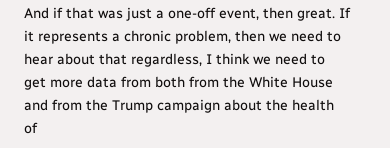And if that was just a one-off event, then great. If it represents a chronic problem, then we need to hear about that regardless, I think we need to get more data from both from the White House and from the Trump campaign about the health of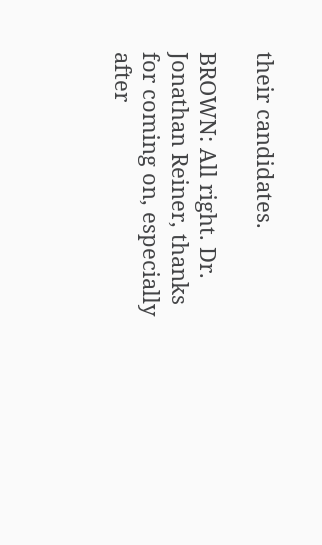their candidates.

BROWN: All right. Dr. Jonathan Reiner, thanks for coming on, especially after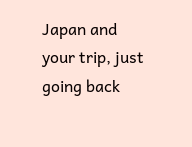Japan and your trip, just going back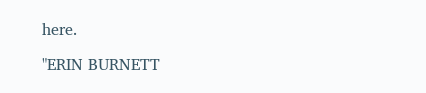here.

"ERIN BURNETT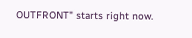OUTFRONT" starts right now.